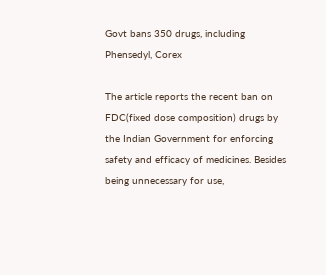Govt bans 350 drugs, including Phensedyl, Corex

The article reports the recent ban on FDC(fixed dose composition) drugs by the Indian Government for enforcing safety and efficacy of medicines. Besides being unnecessary for use,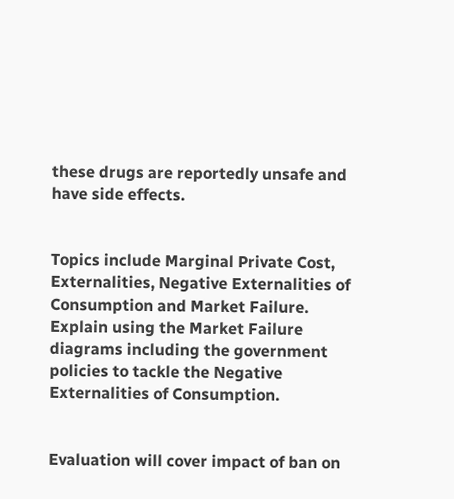these drugs are reportedly unsafe and have side effects.


Topics include Marginal Private Cost, Externalities, Negative Externalities of Consumption and Market Failure. Explain using the Market Failure diagrams including the government policies to tackle the Negative Externalities of Consumption.


Evaluation will cover impact of ban on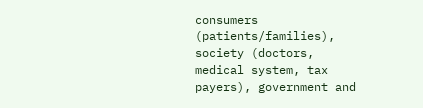consumers (patients/families), society (doctors, medical system, tax payers), government and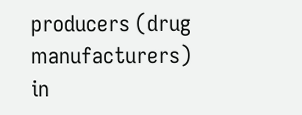producers (drug manufacturers) in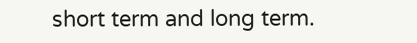short term and long term.